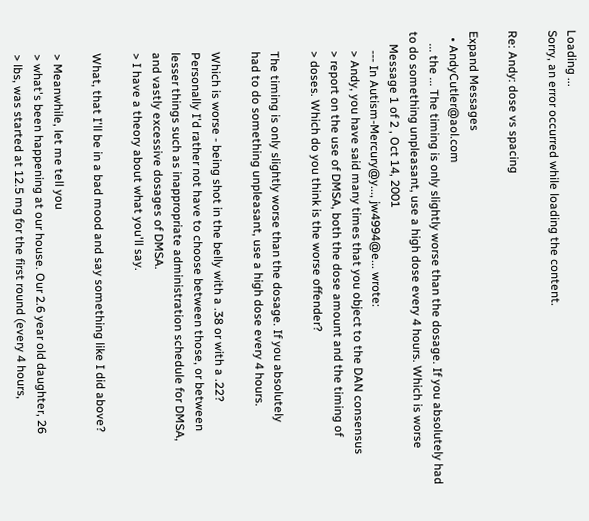Loading ...
Sorry, an error occurred while loading the content.

Re: Andy: dose vs spacing

Expand Messages
  • AndyCutler@aol.com
    ... the ... The timing is only slightly worse than the dosage. If you absolutely had to do something unpleasant, use a high dose every 4 hours. Which is worse
    Message 1 of 2 , Oct 14, 2001
      --- In Autism-Mercury@y..., jw4994@e... wrote:
      > Andy, you have said many times that you object to the DAN consensus
      > report on the use of DMSA, both the dose amount and the timing of
      > doses. Which do you think is the worse offender?

      The timing is only slightly worse than the dosage. If you absolutely
      had to do something unpleasant, use a high dose every 4 hours.

      Which is worse - being shot in the belly with a .38 or with a .22?
      Personally I'd rather not have to choose between those, or between
      lesser things such as inappropriate administration schedule for DMSA,
      and vastly excessive dosages of DMSA.
      > I have a theory about what you'll say.

      What, that I'll be in a bad mood and say something like I did above?

      > Meanwhile, let me tell you
      > what's been happening at our house. Our 2.6 year old daughter, 26
      > lbs, was started at 12.5 mg for the first round (every 4 hours,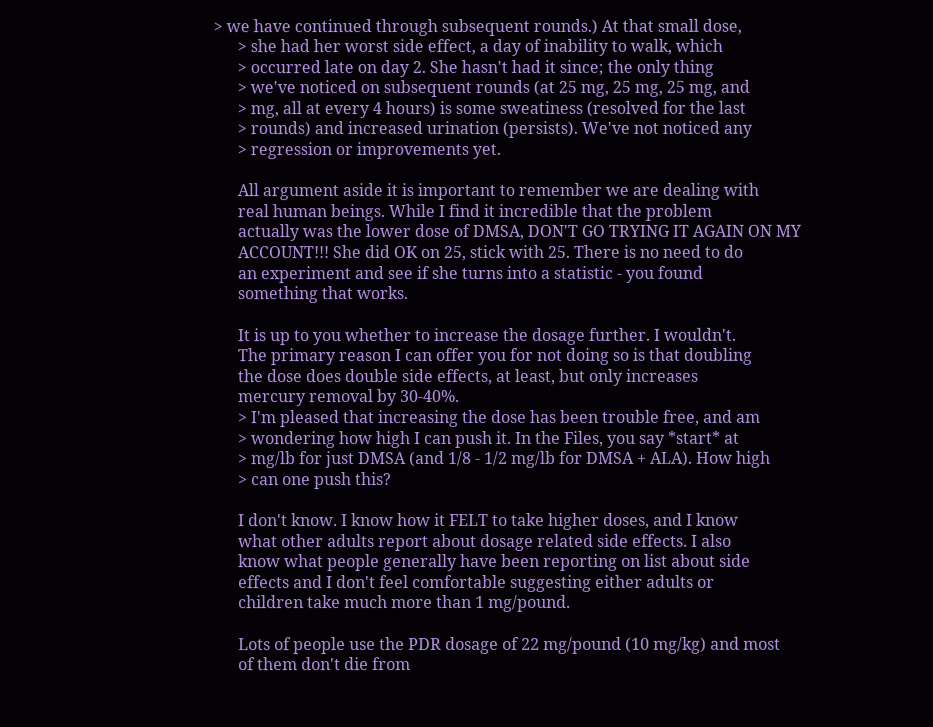> we have continued through subsequent rounds.) At that small dose,
      > she had her worst side effect, a day of inability to walk, which
      > occurred late on day 2. She hasn't had it since; the only thing
      > we've noticed on subsequent rounds (at 25 mg, 25 mg, 25 mg, and
      > mg, all at every 4 hours) is some sweatiness (resolved for the last
      > rounds) and increased urination (persists). We've not noticed any
      > regression or improvements yet.

      All argument aside it is important to remember we are dealing with
      real human beings. While I find it incredible that the problem
      actually was the lower dose of DMSA, DON'T GO TRYING IT AGAIN ON MY
      ACCOUNT!!! She did OK on 25, stick with 25. There is no need to do
      an experiment and see if she turns into a statistic - you found
      something that works.

      It is up to you whether to increase the dosage further. I wouldn't.
      The primary reason I can offer you for not doing so is that doubling
      the dose does double side effects, at least, but only increases
      mercury removal by 30-40%.
      > I'm pleased that increasing the dose has been trouble free, and am
      > wondering how high I can push it. In the Files, you say *start* at
      > mg/lb for just DMSA (and 1/8 - 1/2 mg/lb for DMSA + ALA). How high
      > can one push this?

      I don't know. I know how it FELT to take higher doses, and I know
      what other adults report about dosage related side effects. I also
      know what people generally have been reporting on list about side
      effects and I don't feel comfortable suggesting either adults or
      children take much more than 1 mg/pound.

      Lots of people use the PDR dosage of 22 mg/pound (10 mg/kg) and most
      of them don't die from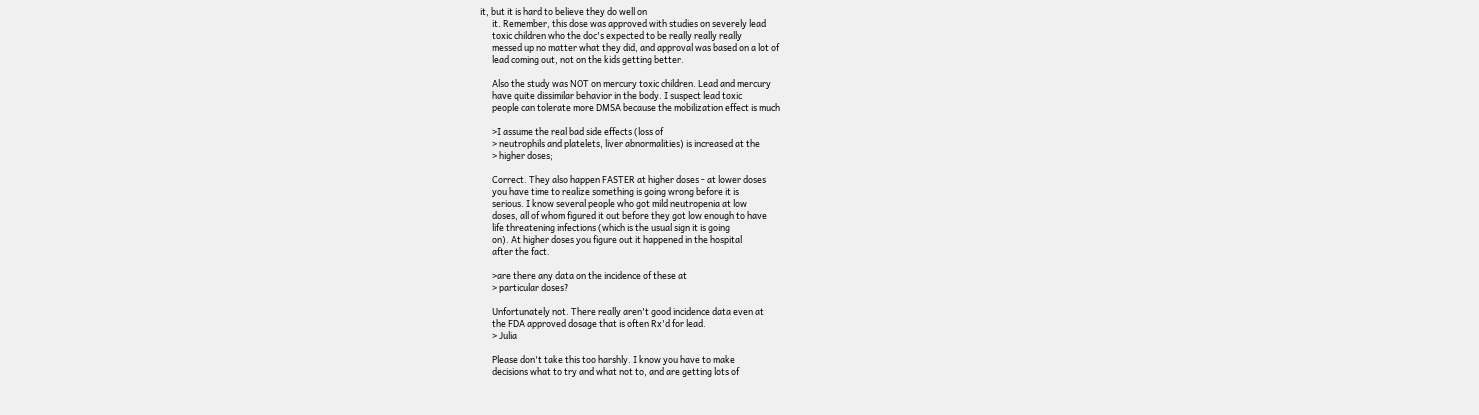it, but it is hard to believe they do well on
      it. Remember, this dose was approved with studies on severely lead
      toxic children who the doc's expected to be really really really
      messed up no matter what they did, and approval was based on a lot of
      lead coming out, not on the kids getting better.

      Also the study was NOT on mercury toxic children. Lead and mercury
      have quite dissimilar behavior in the body. I suspect lead toxic
      people can tolerate more DMSA because the mobilization effect is much

      >I assume the real bad side effects (loss of
      > neutrophils and platelets, liver abnormalities) is increased at the
      > higher doses;

      Correct. They also happen FASTER at higher doses - at lower doses
      you have time to realize something is going wrong before it is
      serious. I know several people who got mild neutropenia at low
      doses, all of whom figured it out before they got low enough to have
      life threatening infections (which is the usual sign it is going
      on). At higher doses you figure out it happened in the hospital
      after the fact.

      >are there any data on the incidence of these at
      > particular doses?

      Unfortunately not. There really aren't good incidence data even at
      the FDA approved dosage that is often Rx'd for lead.
      > Julia

      Please don't take this too harshly. I know you have to make
      decisions what to try and what not to, and are getting lots of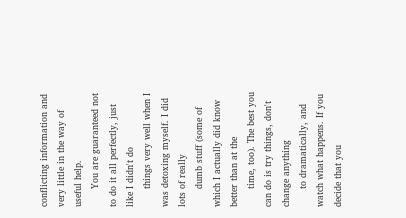conflicting information and very little in the way of useful help.
      You are guaranteed not to do it all perfectly, just like I didn't do
      things very well when I was detoxing myself. I did lots of really
      dumb stuff (some of which I actually did know better than at the
      time, too). The best you can do is try things, don't change anything
      to dramatically, and watch what happens. If you decide that you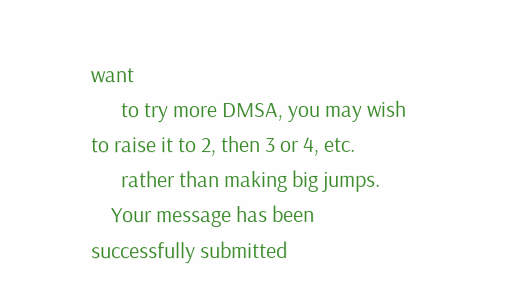want
      to try more DMSA, you may wish to raise it to 2, then 3 or 4, etc.
      rather than making big jumps.
    Your message has been successfully submitted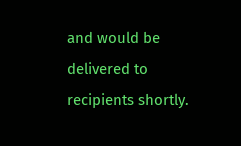and would be delivered to recipients shortly.